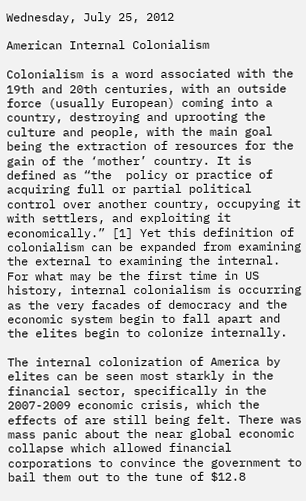Wednesday, July 25, 2012

American Internal Colonialism

Colonialism is a word associated with the 19th and 20th centuries, with an outside force (usually European) coming into a country, destroying and uprooting the culture and people, with the main goal being the extraction of resources for the gain of the ‘mother’ country. It is defined as “the  policy or practice of acquiring full or partial political control over another country, occupying it with settlers, and exploiting it economically.” [1] Yet this definition of colonialism can be expanded from examining the external to examining the internal. For what may be the first time in US history, internal colonialism is occurring as the very facades of democracy and the economic system begin to fall apart and the elites begin to colonize internally.

The internal colonization of America by elites can be seen most starkly in the financial sector, specifically in the 2007-2009 economic crisis, which the effects of are still being felt. There was mass panic about the near global economic collapse which allowed financial corporations to convince the government to bail them out to the tune of $12.8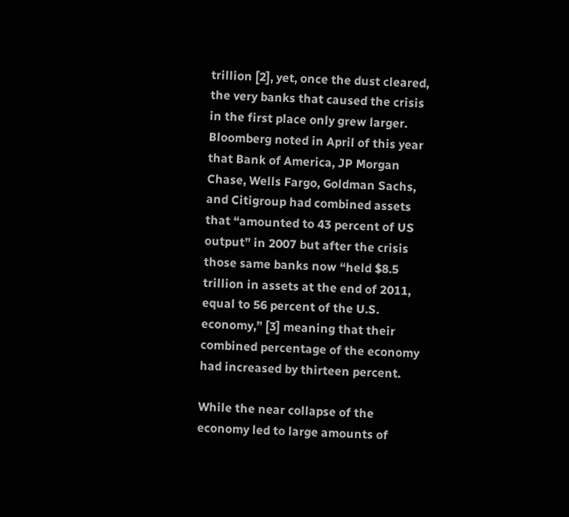trillion [2], yet, once the dust cleared, the very banks that caused the crisis in the first place only grew larger. Bloomberg noted in April of this year that Bank of America, JP Morgan Chase, Wells Fargo, Goldman Sachs, and Citigroup had combined assets that “amounted to 43 percent of US output” in 2007 but after the crisis those same banks now “held $8.5 trillion in assets at the end of 2011, equal to 56 percent of the U.S. economy,” [3] meaning that their combined percentage of the economy had increased by thirteen percent.

While the near collapse of the economy led to large amounts of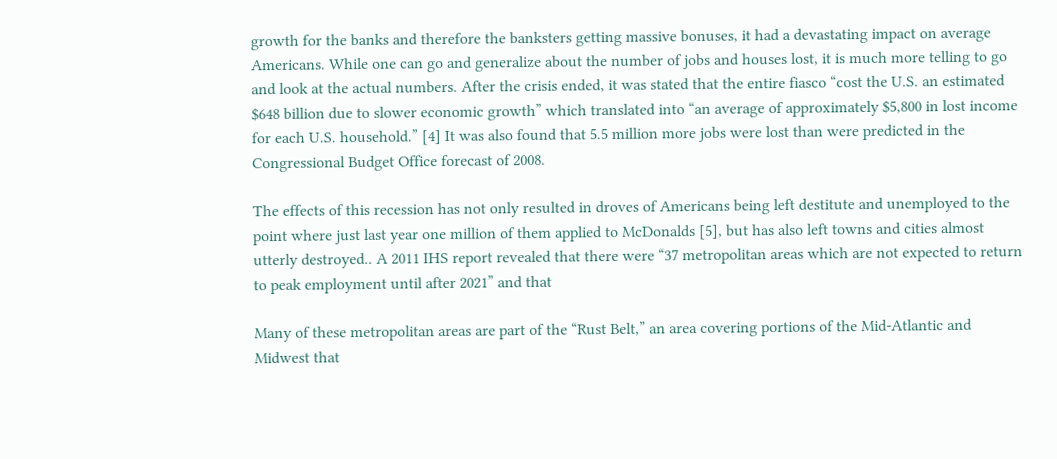growth for the banks and therefore the banksters getting massive bonuses, it had a devastating impact on average Americans. While one can go and generalize about the number of jobs and houses lost, it is much more telling to go and look at the actual numbers. After the crisis ended, it was stated that the entire fiasco “cost the U.S. an estimated $648 billion due to slower economic growth” which translated into “an average of approximately $5,800 in lost income for each U.S. household.” [4] It was also found that 5.5 million more jobs were lost than were predicted in the Congressional Budget Office forecast of 2008.

The effects of this recession has not only resulted in droves of Americans being left destitute and unemployed to the point where just last year one million of them applied to McDonalds [5], but has also left towns and cities almost utterly destroyed.. A 2011 IHS report revealed that there were “37 metropolitan areas which are not expected to return to peak employment until after 2021” and that

Many of these metropolitan areas are part of the “Rust Belt,” an area covering portions of the Mid-Atlantic and Midwest that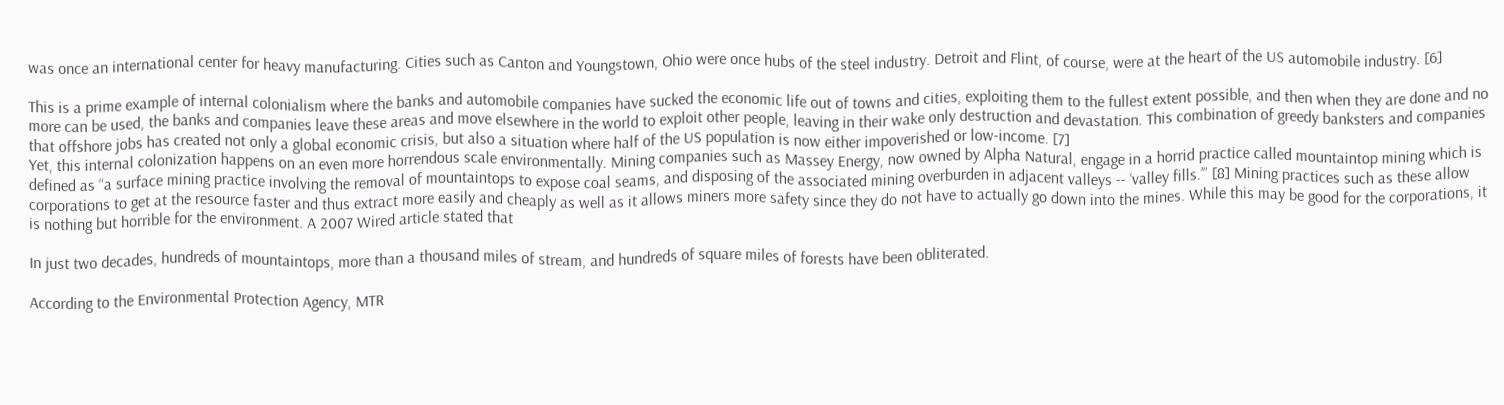was once an international center for heavy manufacturing. Cities such as Canton and Youngstown, Ohio were once hubs of the steel industry. Detroit and Flint, of course, were at the heart of the US automobile industry. [6]

This is a prime example of internal colonialism where the banks and automobile companies have sucked the economic life out of towns and cities, exploiting them to the fullest extent possible, and then when they are done and no more can be used, the banks and companies leave these areas and move elsewhere in the world to exploit other people, leaving in their wake only destruction and devastation. This combination of greedy banksters and companies that offshore jobs has created not only a global economic crisis, but also a situation where half of the US population is now either impoverished or low-income. [7]
Yet, this internal colonization happens on an even more horrendous scale environmentally. Mining companies such as Massey Energy, now owned by Alpha Natural, engage in a horrid practice called mountaintop mining which is defined as “a surface mining practice involving the removal of mountaintops to expose coal seams, and disposing of the associated mining overburden in adjacent valleys -- ‘valley fills.’” [8] Mining practices such as these allow corporations to get at the resource faster and thus extract more easily and cheaply as well as it allows miners more safety since they do not have to actually go down into the mines. While this may be good for the corporations, it is nothing but horrible for the environment. A 2007 Wired article stated that

In just two decades, hundreds of mountaintops, more than a thousand miles of stream, and hundreds of square miles of forests have been obliterated.

According to the Environmental Protection Agency, MTR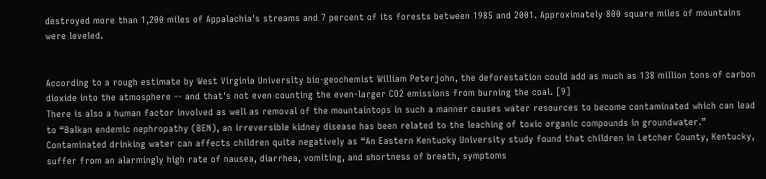destroyed more than 1,200 miles of Appalachia's streams and 7 percent of its forests between 1985 and 2001. Approximately 800 square miles of mountains were leveled.


According to a rough estimate by West Virginia University bio-geochemist William Peterjohn, the deforestation could add as much as 138 million tons of carbon dioxide into the atmosphere -- and that's not even counting the even-larger CO2 emissions from burning the coal. [9]
There is also a human factor involved as well as removal of the mountaintops in such a manner causes water resources to become contaminated which can lead to “Balkan endemic nephropathy (BEN), an irreversible kidney disease has been related to the leaching of toxic organic compounds in groundwater.” Contaminated drinking water can affects children quite negatively as “An Eastern Kentucky University study found that children in Letcher County, Kentucky, suffer from an alarmingly high rate of nausea, diarrhea, vomiting, and shortness of breath, symptoms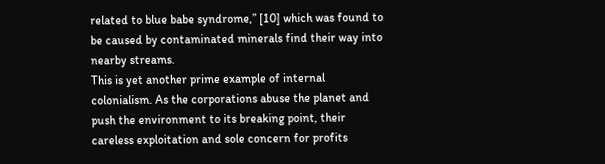related to blue babe syndrome,” [10] which was found to be caused by contaminated minerals find their way into nearby streams.
This is yet another prime example of internal colonialism. As the corporations abuse the planet and push the environment to its breaking point, their careless exploitation and sole concern for profits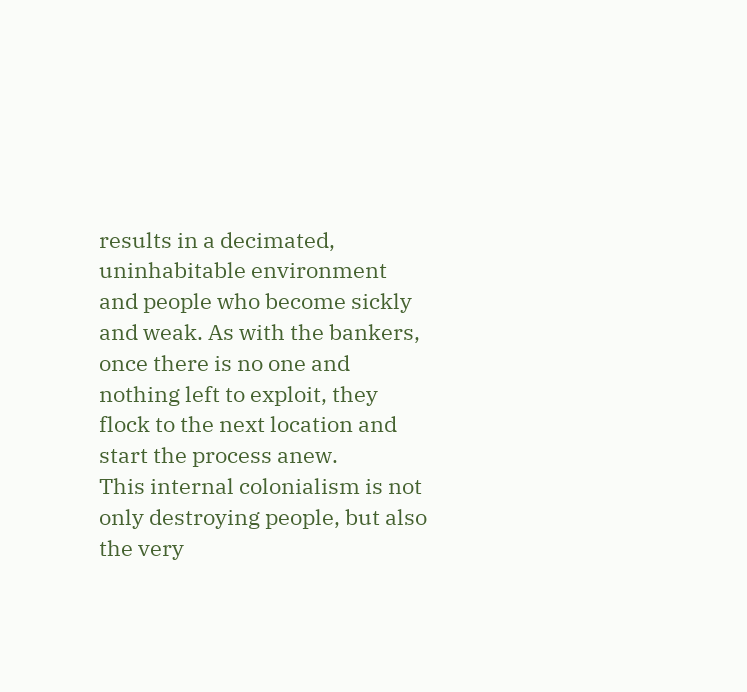results in a decimated, uninhabitable environment and people who become sickly and weak. As with the bankers, once there is no one and nothing left to exploit, they flock to the next location and start the process anew.
This internal colonialism is not only destroying people, but also the very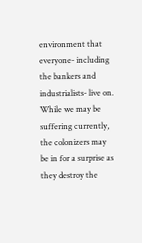environment that everyone- including the bankers and industrialists- live on. While we may be suffering currently, the colonizers may be in for a surprise as they destroy the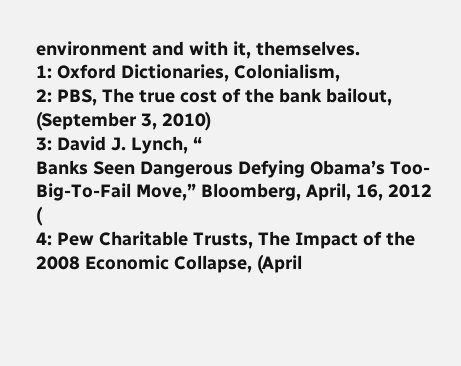environment and with it, themselves.
1: Oxford Dictionaries, Colonialism,
2: PBS, The true cost of the bank bailout, (September 3, 2010)
3: David J. Lynch, “
Banks Seen Dangerous Defying Obama’s Too-Big-To-Fail Move,” Bloomberg, April, 16, 2012 (
4: Pew Charitable Trusts, The Impact of the 2008 Economic Collapse, (April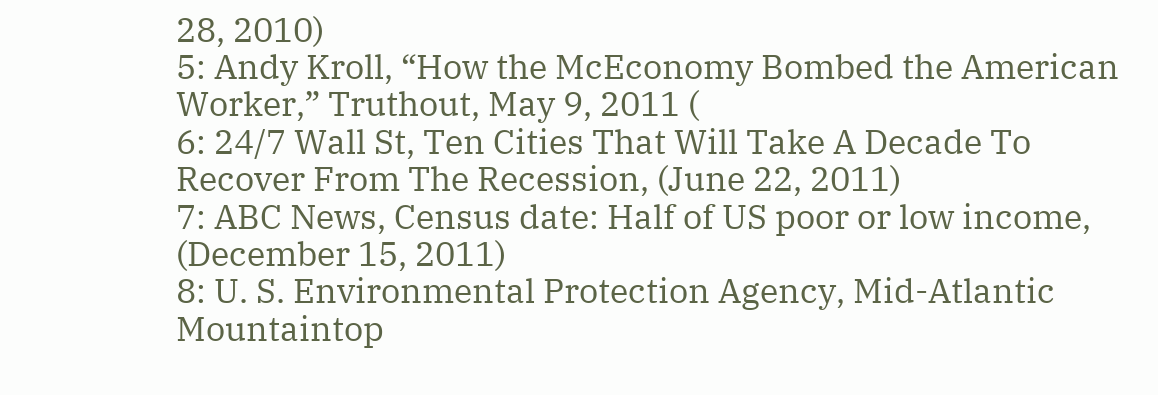28, 2010)
5: Andy Kroll, “How the McEconomy Bombed the American Worker,” Truthout, May 9, 2011 (
6: 24/7 Wall St, Ten Cities That Will Take A Decade To Recover From The Recession, (June 22, 2011)
7: ABC News, Census date: Half of US poor or low income, (December 15, 2011)
8: U. S. Environmental Protection Agency, Mid-Atlantic Mountaintop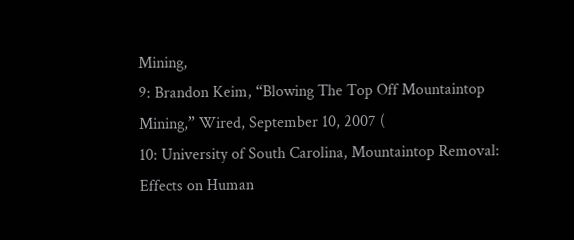Mining,
9: Brandon Keim, “Blowing The Top Off Mountaintop Mining,” Wired, September 10, 2007 (
10: University of South Carolina, Mountaintop Removal: Effects on Human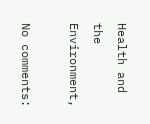Health and the Environment,

No comments: